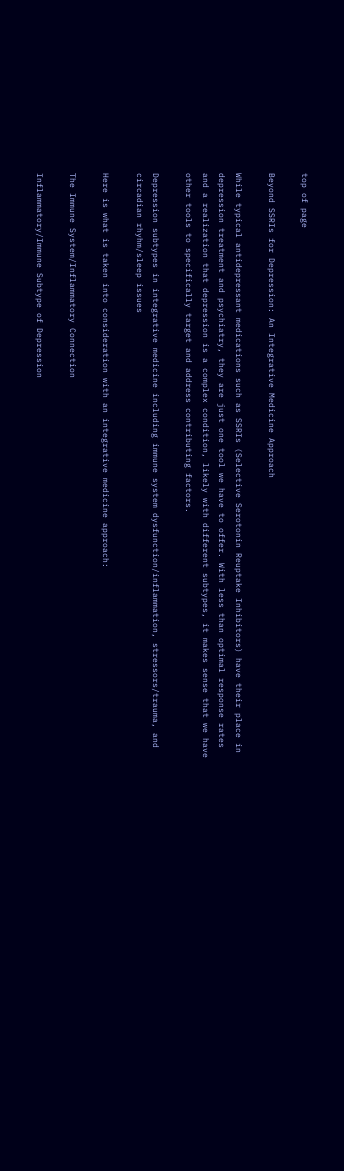top of page

Beyond SSRIs for Depression: An Integrative Medicine Approach

While typical antidepressant medications such as SSRIs (Selective Serotonin Reuptake Inhibitors) have their place in depression treatment and psychiatry, they are just one tool we have to offer. With less than optimal response rates and a realization that depression is a complex condition, likely with different subtypes, it makes sense that we have other tools to specifically target and address contributing factors.

Depression subtypes in integrative medicine including immune system dysfunction/inflammation, stressors/trauma, and circadian rhyhm/sleep issues

Here is what is taken into consideration with an integrative medicine approach:

The Immune System/Inflammatory Connection

Inflammatory/Immune Subtype of Depression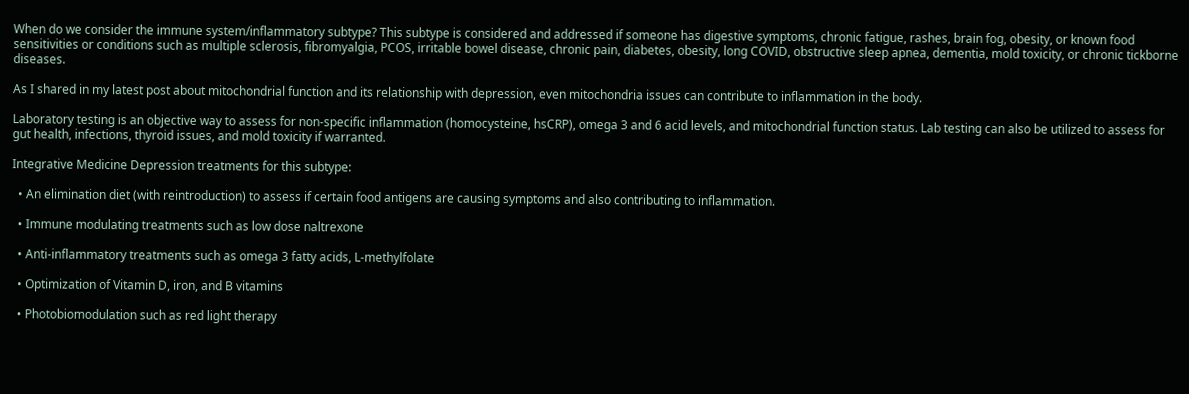When do we consider the immune system/inflammatory subtype? This subtype is considered and addressed if someone has digestive symptoms, chronic fatigue, rashes, brain fog, obesity, or known food sensitivities or conditions such as multiple sclerosis, fibromyalgia, PCOS, irritable bowel disease, chronic pain, diabetes, obesity, long COVID, obstructive sleep apnea, dementia, mold toxicity, or chronic tickborne diseases.

As I shared in my latest post about mitochondrial function and its relationship with depression, even mitochondria issues can contribute to inflammation in the body.

Laboratory testing is an objective way to assess for non-specific inflammation (homocysteine, hsCRP), omega 3 and 6 acid levels, and mitochondrial function status. Lab testing can also be utilized to assess for gut health, infections, thyroid issues, and mold toxicity if warranted.

Integrative Medicine Depression treatments for this subtype:

  • An elimination diet (with reintroduction) to assess if certain food antigens are causing symptoms and also contributing to inflammation.

  • Immune modulating treatments such as low dose naltrexone

  • Anti-inflammatory treatments such as omega 3 fatty acids, L-methylfolate

  • Optimization of Vitamin D, iron, and B vitamins

  • Photobiomodulation such as red light therapy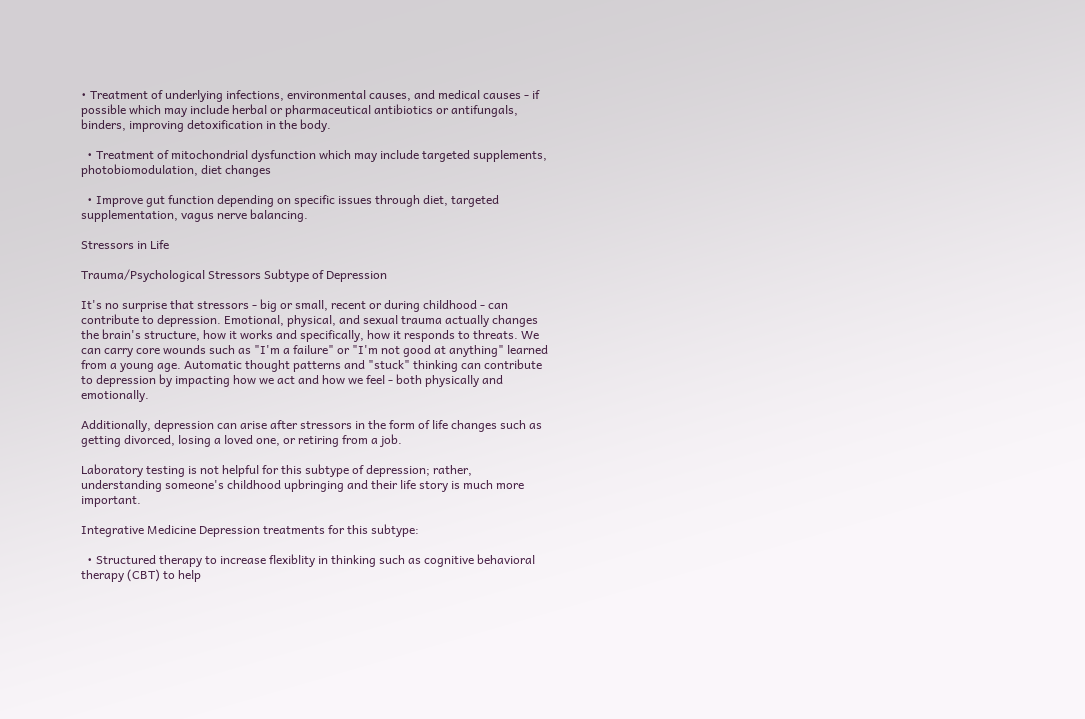• Treatment of underlying infections, environmental causes, and medical causes - if possible which may include herbal or pharmaceutical antibiotics or antifungals, binders, improving detoxification in the body.

  • Treatment of mitochondrial dysfunction which may include targeted supplements, photobiomodulation, diet changes

  • Improve gut function depending on specific issues through diet, targeted supplementation, vagus nerve balancing.

Stressors in Life

Trauma/Psychological Stressors Subtype of Depression

It's no surprise that stressors - big or small, recent or during childhood - can contribute to depression. Emotional, physical, and sexual trauma actually changes the brain's structure, how it works and specifically, how it responds to threats. We can carry core wounds such as "I'm a failure" or "I'm not good at anything" learned from a young age. Automatic thought patterns and "stuck" thinking can contribute to depression by impacting how we act and how we feel - both physically and emotionally.

Additionally, depression can arise after stressors in the form of life changes such as getting divorced, losing a loved one, or retiring from a job.

Laboratory testing is not helpful for this subtype of depression; rather, understanding someone's childhood upbringing and their life story is much more important.

Integrative Medicine Depression treatments for this subtype:

  • Structured therapy to increase flexiblity in thinking such as cognitive behavioral therapy (CBT) to help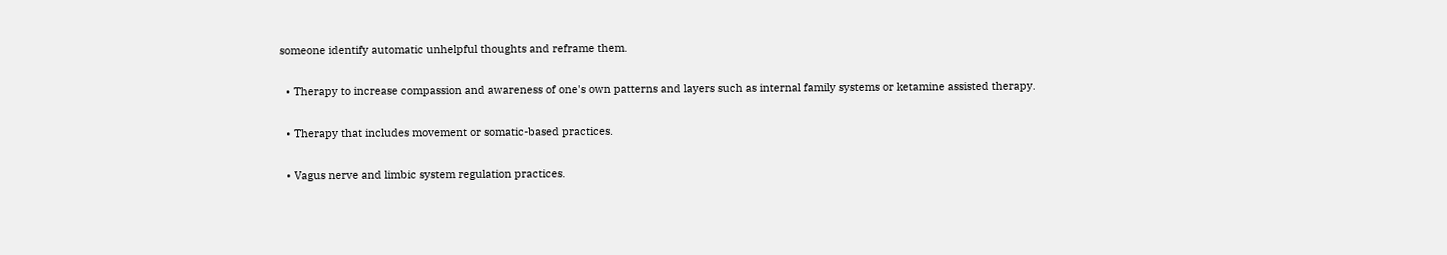someone identify automatic unhelpful thoughts and reframe them.

  • Therapy to increase compassion and awareness of one's own patterns and layers such as internal family systems or ketamine assisted therapy.

  • Therapy that includes movement or somatic-based practices.

  • Vagus nerve and limbic system regulation practices.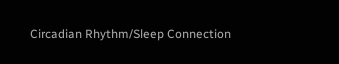Circadian Rhythm/Sleep Connection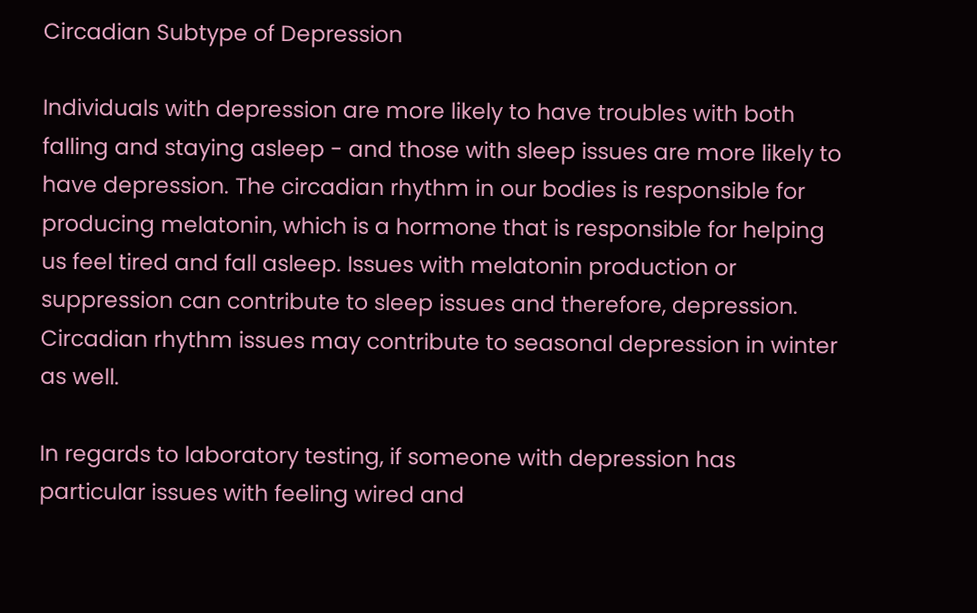Circadian Subtype of Depression

Individuals with depression are more likely to have troubles with both falling and staying asleep - and those with sleep issues are more likely to have depression. The circadian rhythm in our bodies is responsible for producing melatonin, which is a hormone that is responsible for helping us feel tired and fall asleep. Issues with melatonin production or suppression can contribute to sleep issues and therefore, depression. Circadian rhythm issues may contribute to seasonal depression in winter as well.

In regards to laboratory testing, if someone with depression has particular issues with feeling wired and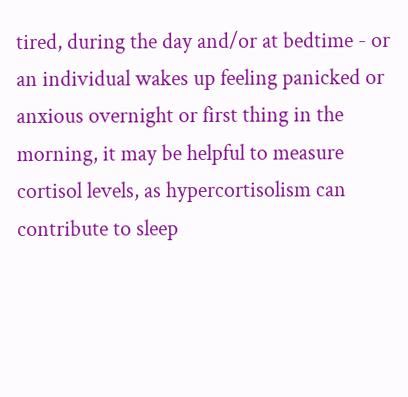tired, during the day and/or at bedtime - or an individual wakes up feeling panicked or anxious overnight or first thing in the morning, it may be helpful to measure cortisol levels, as hypercortisolism can contribute to sleep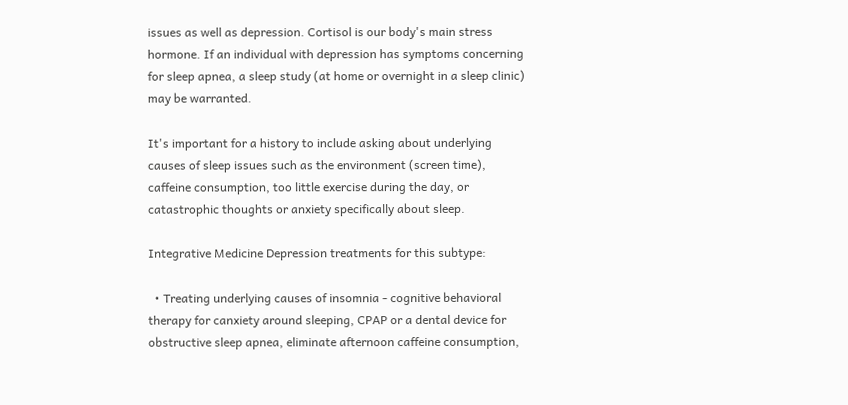issues as well as depression. Cortisol is our body's main stress hormone. If an individual with depression has symptoms concerning for sleep apnea, a sleep study (at home or overnight in a sleep clinic) may be warranted.

It's important for a history to include asking about underlying causes of sleep issues such as the environment (screen time), caffeine consumption, too little exercise during the day, or catastrophic thoughts or anxiety specifically about sleep.

Integrative Medicine Depression treatments for this subtype:

  • Treating underlying causes of insomnia - cognitive behavioral therapy for canxiety around sleeping, CPAP or a dental device for obstructive sleep apnea, eliminate afternoon caffeine consumption,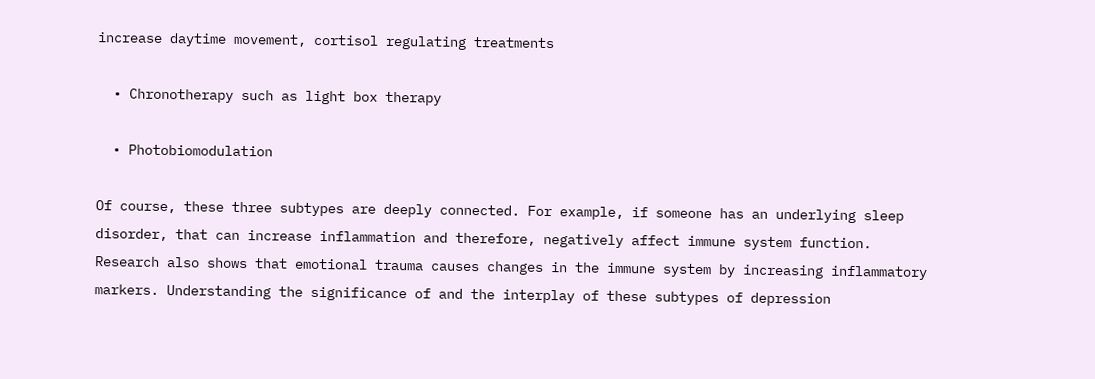increase daytime movement, cortisol regulating treatments

  • Chronotherapy such as light box therapy

  • Photobiomodulation

Of course, these three subtypes are deeply connected. For example, if someone has an underlying sleep disorder, that can increase inflammation and therefore, negatively affect immune system function. Research also shows that emotional trauma causes changes in the immune system by increasing inflammatory markers. Understanding the significance of and the interplay of these subtypes of depression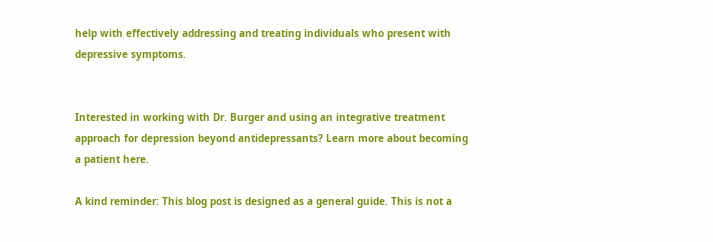help with effectively addressing and treating individuals who present with depressive symptoms.


Interested in working with Dr. Burger and using an integrative treatment approach for depression beyond antidepressants? Learn more about becoming a patient here.

A kind reminder: This blog post is designed as a general guide. This is not a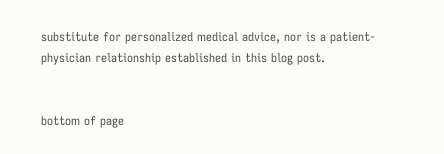substitute for personalized medical advice, nor is a patient-physician relationship established in this blog post.


bottom of page